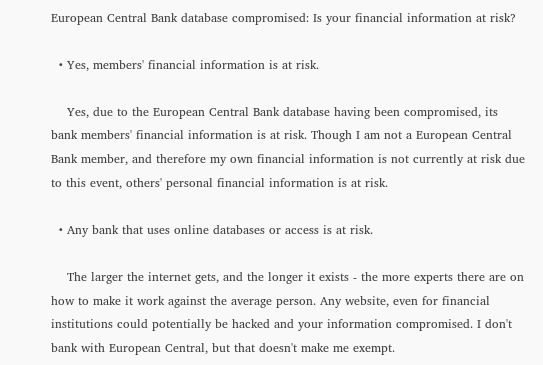European Central Bank database compromised: Is your financial information at risk?

  • Yes, members' financial information is at risk.

    Yes, due to the European Central Bank database having been compromised, its bank members' financial information is at risk. Though I am not a European Central Bank member, and therefore my own financial information is not currently at risk due to this event, others' personal financial information is at risk.

  • Any bank that uses online databases or access is at risk.

    The larger the internet gets, and the longer it exists - the more experts there are on how to make it work against the average person. Any website, even for financial institutions could potentially be hacked and your information compromised. I don't bank with European Central, but that doesn't make me exempt.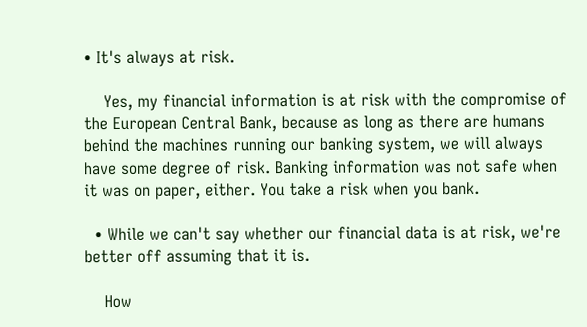• It's always at risk.

    Yes, my financial information is at risk with the compromise of the European Central Bank, because as long as there are humans behind the machines running our banking system, we will always have some degree of risk. Banking information was not safe when it was on paper, either. You take a risk when you bank.

  • While we can't say whether our financial data is at risk, we're better off assuming that it is.

    How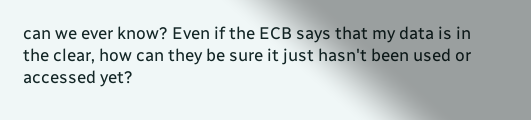can we ever know? Even if the ECB says that my data is in the clear, how can they be sure it just hasn't been used or accessed yet?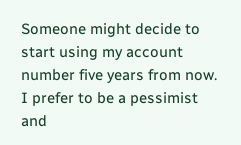Someone might decide to start using my account number five years from now. I prefer to be a pessimist and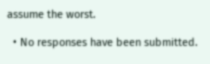assume the worst.

  • No responses have been submitted.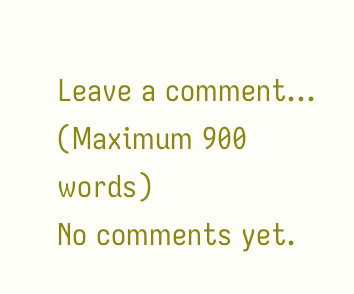Leave a comment...
(Maximum 900 words)
No comments yet.